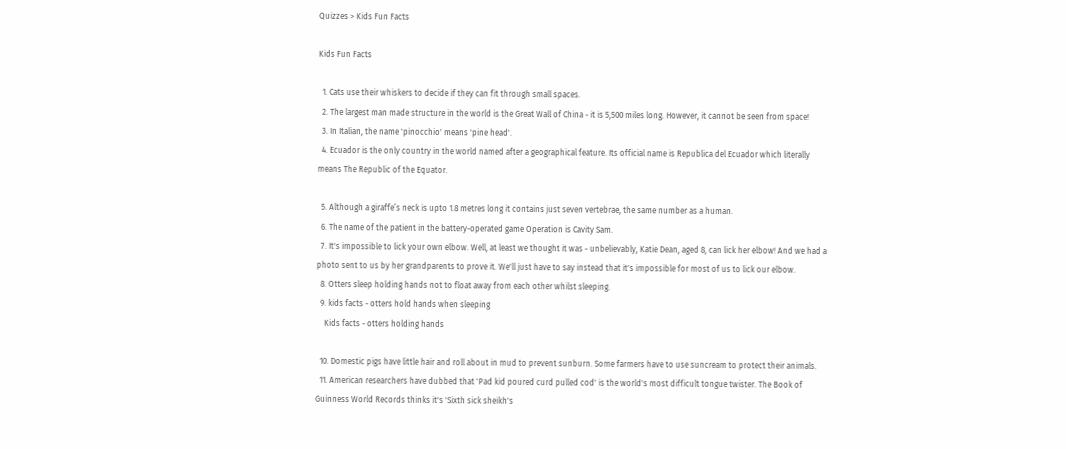Quizzes > Kids Fun Facts

Kids Fun Facts

  1. Cats use their whiskers to decide if they can fit through small spaces.
  2. The largest man made structure in the world is the Great Wall of China - it is 5,500 miles long. However, it cannot be seen from space!
  3. In Italian, the name 'pinocchio' means 'pine head'.
  4. Ecuador is the only country in the world named after a geographical feature. Its official name is Republica del Ecuador which literally means The Republic of the Equator.

  5. Although a giraffe’s neck is upto 1.8 metres long it contains just seven vertebrae, the same number as a human.
  6. The name of the patient in the battery-operated game Operation is Cavity Sam.
  7. It's impossible to lick your own elbow. Well, at least we thought it was - unbelievably, Katie Dean, aged 8, can lick her elbow! And we had a photo sent to us by her grandparents to prove it. We'll just have to say instead that it's impossible for most of us to lick our elbow.
  8. Otters sleep holding hands not to float away from each other whilst sleeping.
  9. kids facts - otters hold hands when sleeping
    Kids facts - otters holding hands

  10. Domestic pigs have little hair and roll about in mud to prevent sunburn. Some farmers have to use suncream to protect their animals.
  11. American researchers have dubbed that 'Pad kid poured curd pulled cod' is the world's most difficult tongue twister. The Book of Guinness World Records thinks it's 'Sixth sick sheikh's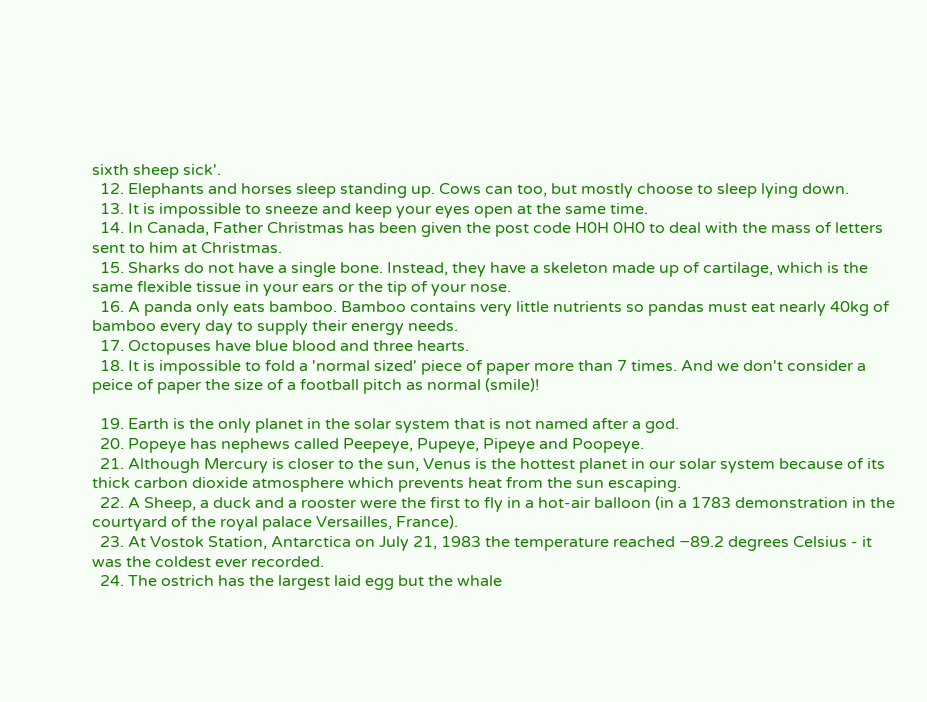sixth sheep sick'.
  12. Elephants and horses sleep standing up. Cows can too, but mostly choose to sleep lying down.
  13. It is impossible to sneeze and keep your eyes open at the same time.
  14. In Canada, Father Christmas has been given the post code H0H 0H0 to deal with the mass of letters sent to him at Christmas.
  15. Sharks do not have a single bone. Instead, they have a skeleton made up of cartilage, which is the same flexible tissue in your ears or the tip of your nose.
  16. A panda only eats bamboo. Bamboo contains very little nutrients so pandas must eat nearly 40kg of bamboo every day to supply their energy needs.
  17. Octopuses have blue blood and three hearts.
  18. It is impossible to fold a 'normal sized' piece of paper more than 7 times. And we don't consider a peice of paper the size of a football pitch as normal (smile)!

  19. Earth is the only planet in the solar system that is not named after a god.
  20. Popeye has nephews called Peepeye, Pupeye, Pipeye and Poopeye.
  21. Although Mercury is closer to the sun, Venus is the hottest planet in our solar system because of its thick carbon dioxide atmosphere which prevents heat from the sun escaping.
  22. A Sheep, a duck and a rooster were the first to fly in a hot-air balloon (in a 1783 demonstration in the courtyard of the royal palace Versailles, France).
  23. At Vostok Station, Antarctica on July 21, 1983 the temperature reached −89.2 degrees Celsius - it was the coldest ever recorded.
  24. The ostrich has the largest laid egg but the whale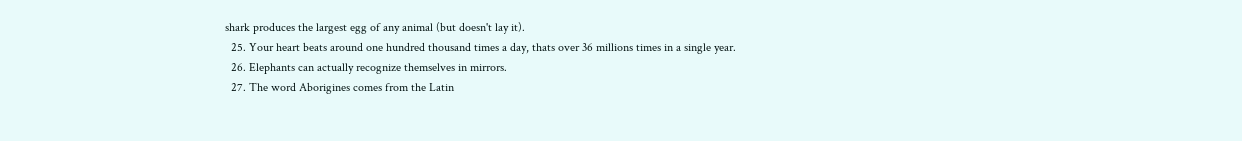shark produces the largest egg of any animal (but doesn't lay it).
  25. Your heart beats around one hundred thousand times a day, thats over 36 millions times in a single year.
  26. Elephants can actually recognize themselves in mirrors.
  27. The word Aborigines comes from the Latin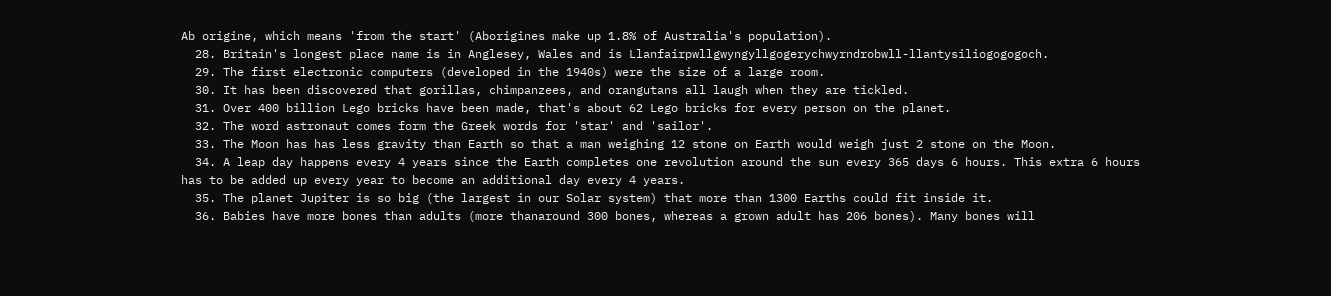Ab origine, which means 'from the start' (Aborigines make up 1.8% of Australia's population).
  28. Britain's longest place name is in Anglesey, Wales and is Llanfairpwllgwyngyllgogerychwyrndrobwll-llantysiliogogogoch.
  29. The first electronic computers (developed in the 1940s) were the size of a large room.
  30. It has been discovered that gorillas, chimpanzees, and orangutans all laugh when they are tickled.
  31. Over 400 billion Lego bricks have been made, that's about 62 Lego bricks for every person on the planet.
  32. The word astronaut comes form the Greek words for 'star' and 'sailor'.
  33. The Moon has has less gravity than Earth so that a man weighing 12 stone on Earth would weigh just 2 stone on the Moon.
  34. A leap day happens every 4 years since the Earth completes one revolution around the sun every 365 days 6 hours. This extra 6 hours has to be added up every year to become an additional day every 4 years.
  35. The planet Jupiter is so big (the largest in our Solar system) that more than 1300 Earths could fit inside it.
  36. Babies have more bones than adults (more thanaround 300 bones, whereas a grown adult has 206 bones). Many bones will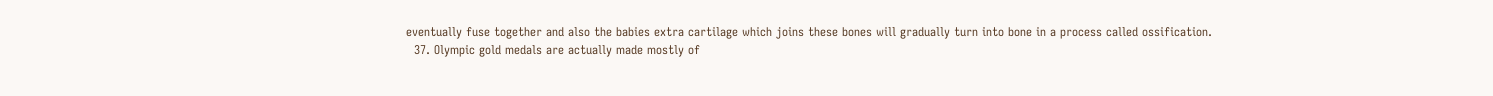eventually fuse together and also the babies extra cartilage which joins these bones will gradually turn into bone in a process called ossification.
  37. Olympic gold medals are actually made mostly of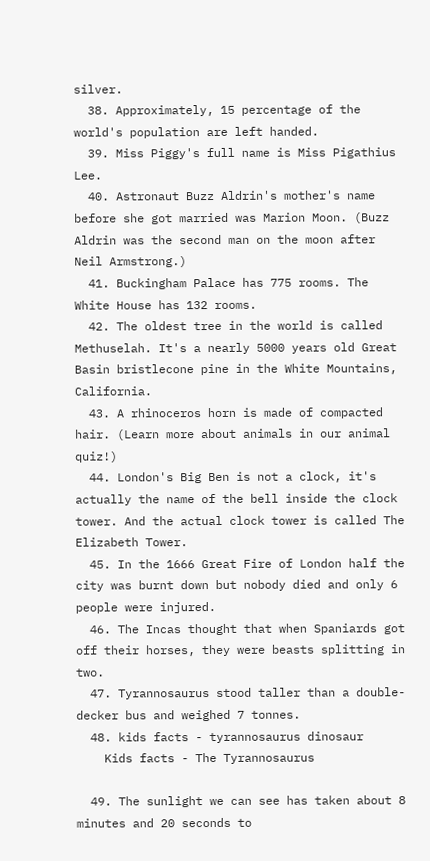silver.
  38. Approximately, 15 percentage of the world's population are left handed.
  39. Miss Piggy's full name is Miss Pigathius Lee.
  40. Astronaut Buzz Aldrin's mother's name before she got married was Marion Moon. (Buzz Aldrin was the second man on the moon after Neil Armstrong.)
  41. Buckingham Palace has 775 rooms. The White House has 132 rooms.
  42. The oldest tree in the world is called Methuselah. It's a nearly 5000 years old Great Basin bristlecone pine in the White Mountains, California.
  43. A rhinoceros horn is made of compacted hair. (Learn more about animals in our animal quiz!)
  44. London's Big Ben is not a clock, it's actually the name of the bell inside the clock tower. And the actual clock tower is called The Elizabeth Tower.
  45. In the 1666 Great Fire of London half the city was burnt down but nobody died and only 6 people were injured.
  46. The Incas thought that when Spaniards got off their horses, they were beasts splitting in two.
  47. Tyrannosaurus stood taller than a double-decker bus and weighed 7 tonnes.
  48. kids facts - tyrannosaurus dinosaur
    Kids facts - The Tyrannosaurus

  49. The sunlight we can see has taken about 8 minutes and 20 seconds to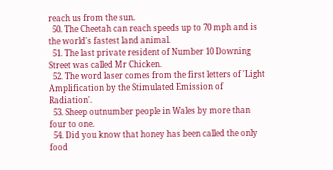reach us from the sun.
  50. The Cheetah can reach speeds up to 70 mph and is the world's fastest land animal.
  51. The last private resident of Number 10 Downing Street was called Mr Chicken.
  52. The word laser comes from the first letters of 'Light Amplification by the Stimulated Emission of Radiation'.
  53. Sheep outnumber people in Wales by more than four to one.
  54. Did you know that honey has been called the only food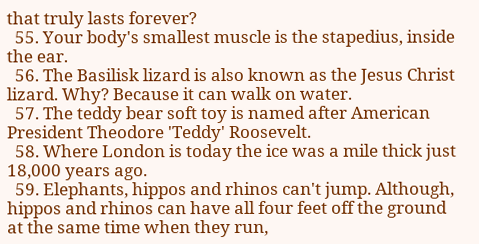that truly lasts forever?
  55. Your body's smallest muscle is the stapedius, inside the ear.
  56. The Basilisk lizard is also known as the Jesus Christ lizard. Why? Because it can walk on water.
  57. The teddy bear soft toy is named after American President Theodore 'Teddy' Roosevelt.
  58. Where London is today the ice was a mile thick just 18,000 years ago.
  59. Elephants, hippos and rhinos can't jump. Although, hippos and rhinos can have all four feet off the ground at the same time when they run,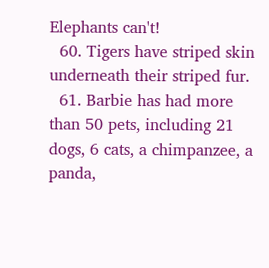Elephants can't!
  60. Tigers have striped skin underneath their striped fur.
  61. Barbie has had more than 50 pets, including 21 dogs, 6 cats, a chimpanzee, a panda,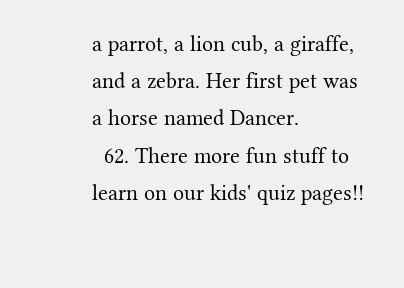a parrot, a lion cub, a giraffe, and a zebra. Her first pet was a horse named Dancer.
  62. There more fun stuff to learn on our kids' quiz pages!!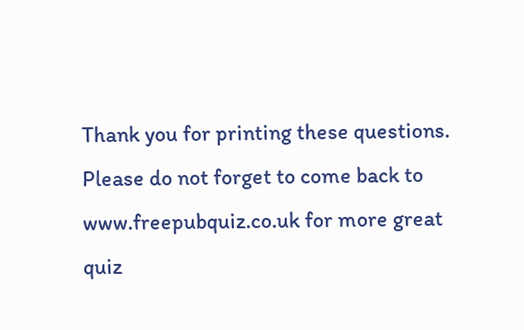Thank you for printing these questions. Please do not forget to come back to www.freepubquiz.co.uk for more great quiz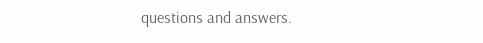questions and answers.